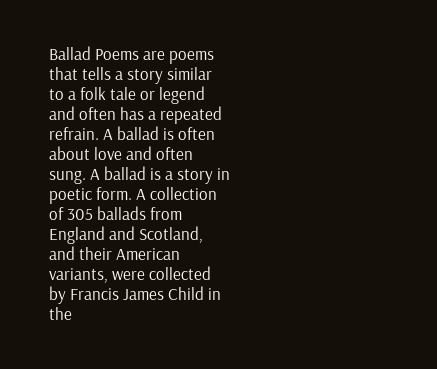Ballad Poems are poems that tells a story similar to a folk tale or legend and often has a repeated refrain. A ballad is often about love and often sung. A ballad is a story in poetic form. A collection of 305 ballads from England and Scotland, and their American variants, were collected by Francis James Child in the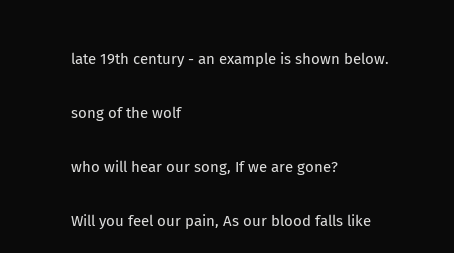late 19th century - an example is shown below.

song of the wolf

who will hear our song, If we are gone?

Will you feel our pain, As our blood falls like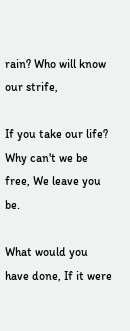rain? Who will know our strife,

If you take our life? Why can't we be free, We leave you be.

What would you have done, If it were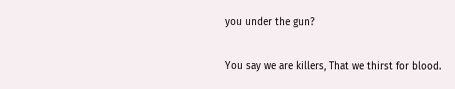you under the gun?

You say we are killers, That we thirst for blood.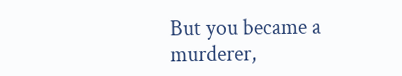But you became a murderer,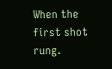When the first shot rung.